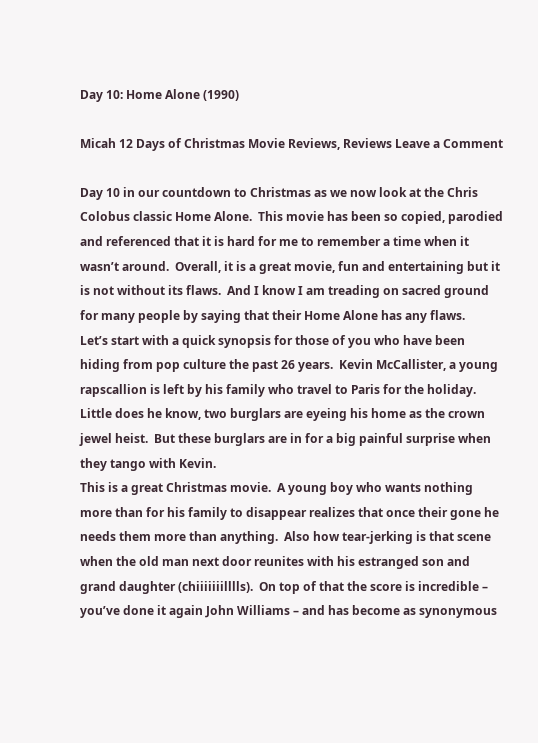Day 10: Home Alone (1990)

Micah 12 Days of Christmas Movie Reviews, Reviews Leave a Comment

Day 10 in our countdown to Christmas as we now look at the Chris Colobus classic Home Alone.  This movie has been so copied, parodied and referenced that it is hard for me to remember a time when it wasn’t around.  Overall, it is a great movie, fun and entertaining but it is not without its flaws.  And I know I am treading on sacred ground for many people by saying that their Home Alone has any flaws.
Let’s start with a quick synopsis for those of you who have been hiding from pop culture the past 26 years.  Kevin McCallister, a young rapscallion is left by his family who travel to Paris for the holiday.  Little does he know, two burglars are eyeing his home as the crown jewel heist.  But these burglars are in for a big painful surprise when they tango with Kevin.
This is a great Christmas movie.  A young boy who wants nothing more than for his family to disappear realizes that once their gone he needs them more than anything.  Also how tear-jerking is that scene when the old man next door reunites with his estranged son and grand daughter (chiiiiiiilllls).  On top of that the score is incredible – you’ve done it again John Williams – and has become as synonymous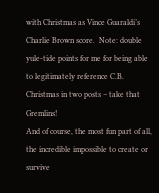with Christmas as Vince Guaraldi’s Charlie Brown score.  Note: double yule-tide points for me for being able to legitimately reference C.B. Christmas in two posts – take that Gremlins!
And of course, the most fun part of all, the incredible impossible to create or survive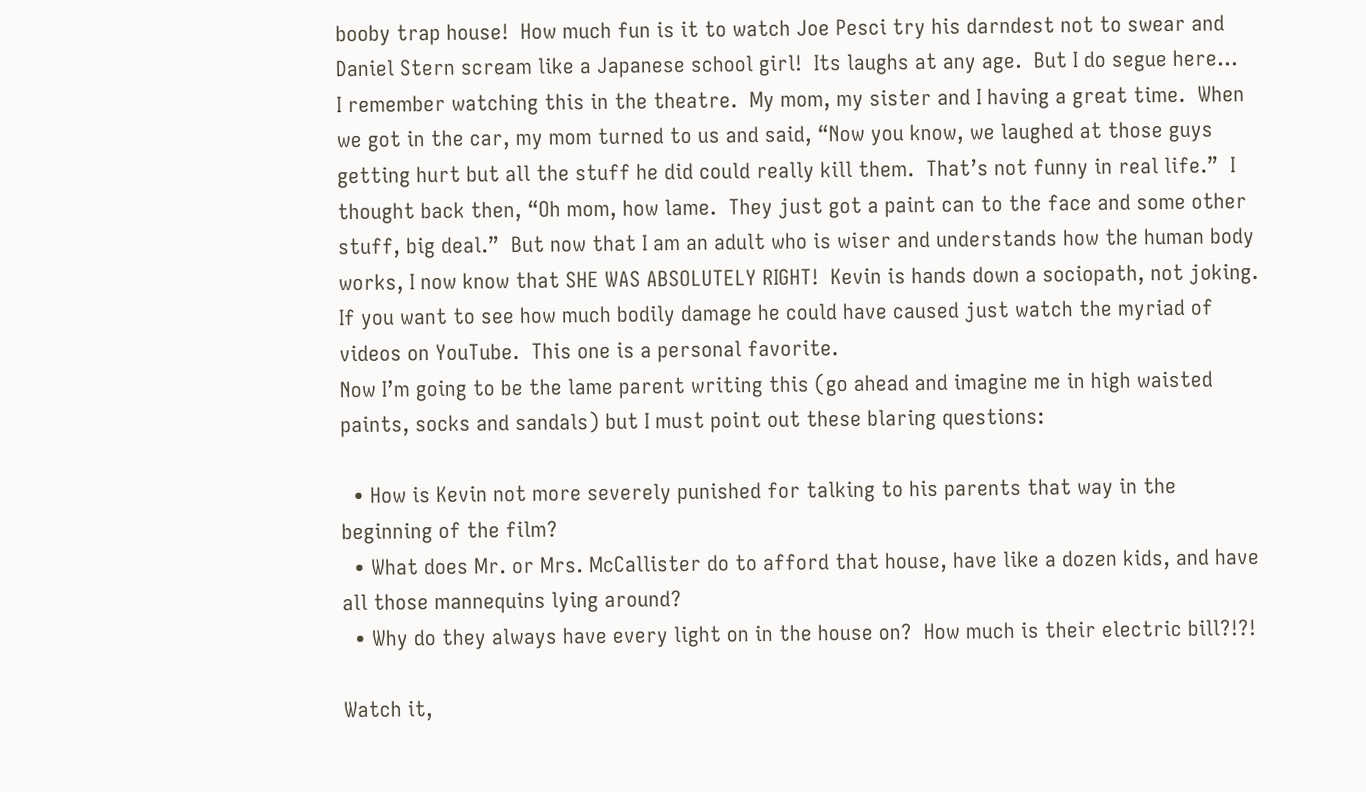booby trap house!  How much fun is it to watch Joe Pesci try his darndest not to swear and Daniel Stern scream like a Japanese school girl!  Its laughs at any age.  But I do segue here…
I remember watching this in the theatre.  My mom, my sister and I having a great time.  When we got in the car, my mom turned to us and said, “Now you know, we laughed at those guys getting hurt but all the stuff he did could really kill them.  That’s not funny in real life.”  I thought back then, “Oh mom, how lame.  They just got a paint can to the face and some other stuff, big deal.”  But now that I am an adult who is wiser and understands how the human body works, I now know that SHE WAS ABSOLUTELY RIGHT!  Kevin is hands down a sociopath, not joking.  If you want to see how much bodily damage he could have caused just watch the myriad of videos on YouTube.  This one is a personal favorite.
Now I’m going to be the lame parent writing this (go ahead and imagine me in high waisted paints, socks and sandals) but I must point out these blaring questions:

  • How is Kevin not more severely punished for talking to his parents that way in the beginning of the film?
  • What does Mr. or Mrs. McCallister do to afford that house, have like a dozen kids, and have all those mannequins lying around?
  • Why do they always have every light on in the house on?  How much is their electric bill?!?!

Watch it,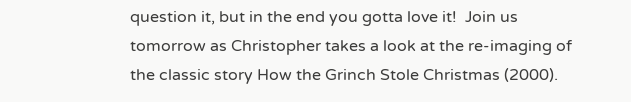question it, but in the end you gotta love it!  Join us tomorrow as Christopher takes a look at the re-imaging of the classic story How the Grinch Stole Christmas (2000).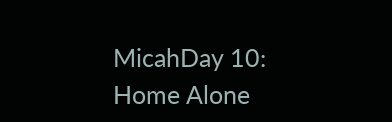MicahDay 10: Home Alone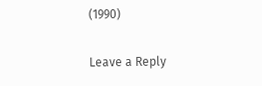(1990)

Leave a Reply